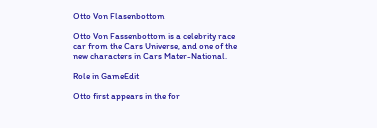Otto Von Flasenbottom

Otto Von Fassenbottom is a celebrity race car from the Cars Universe, and one of the new characters in Cars Mater-National.

Role in GameEdit

Otto first appears in the for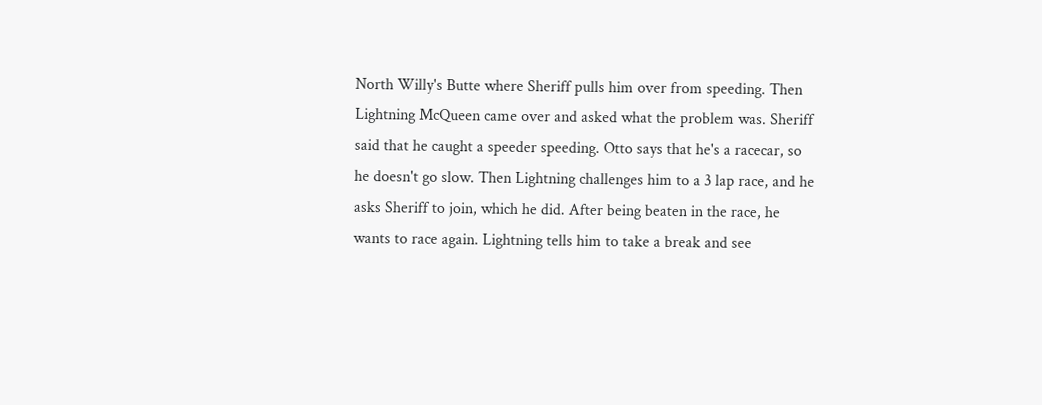North Willy's Butte where Sheriff pulls him over from speeding. Then Lightning McQueen came over and asked what the problem was. Sheriff said that he caught a speeder speeding. Otto says that he's a racecar, so he doesn't go slow. Then Lightning challenges him to a 3 lap race, and he asks Sheriff to join, which he did. After being beaten in the race, he wants to race again. Lightning tells him to take a break and see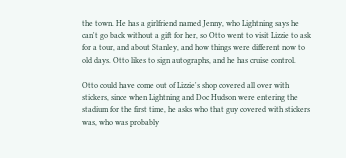the town. He has a girlfriend named Jenny, who Lightning says he can't go back without a gift for her, so Otto went to visit Lizzie to ask for a tour, and about Stanley, and how things were different now to old days. Otto likes to sign autographs, and he has cruise control.

Otto could have come out of Lizzie's shop covered all over with stickers, since when Lightning and Doc Hudson were entering the stadium for the first time, he asks who that guy covered with stickers was, who was probably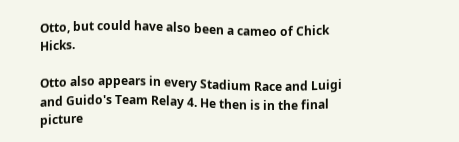Otto, but could have also been a cameo of Chick Hicks.

Otto also appears in every Stadium Race and Luigi and Guido's Team Relay 4. He then is in the final picture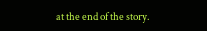at the end of the story.